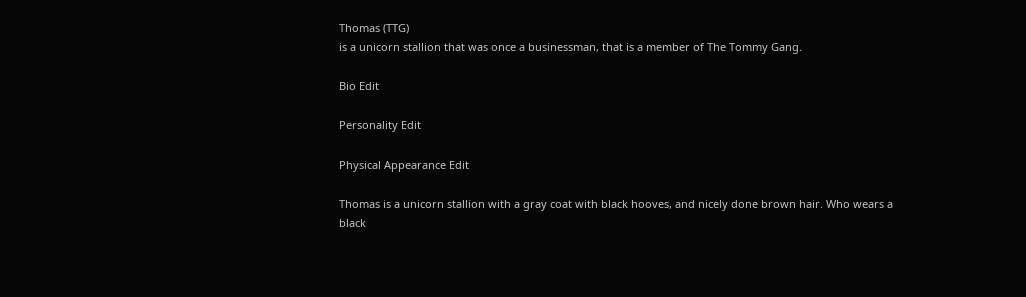Thomas (TTG)
is a unicorn stallion that was once a businessman, that is a member of The Tommy Gang.

Bio Edit

Personality Edit

Physical Appearance Edit

Thomas is a unicorn stallion with a gray coat with black hooves, and nicely done brown hair. Who wears a black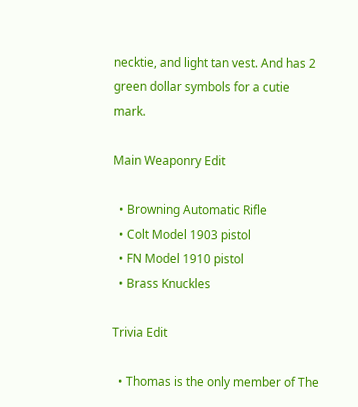necktie, and light tan vest. And has 2 green dollar symbols for a cutie mark.

Main Weaponry Edit

  • Browning Automatic Rifle
  • Colt Model 1903 pistol
  • FN Model 1910 pistol
  • Brass Knuckles

Trivia Edit

  • Thomas is the only member of The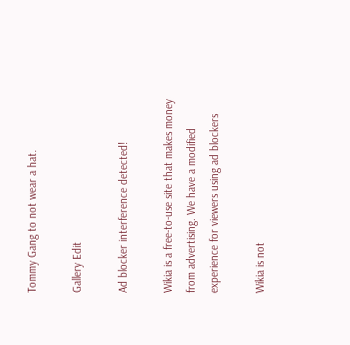Tommy Gang to not wear a hat.

Gallery Edit

Ad blocker interference detected!

Wikia is a free-to-use site that makes money from advertising. We have a modified experience for viewers using ad blockers

Wikia is not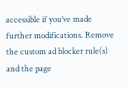accessible if you’ve made further modifications. Remove the custom ad blocker rule(s) and the page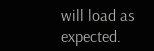will load as expected.